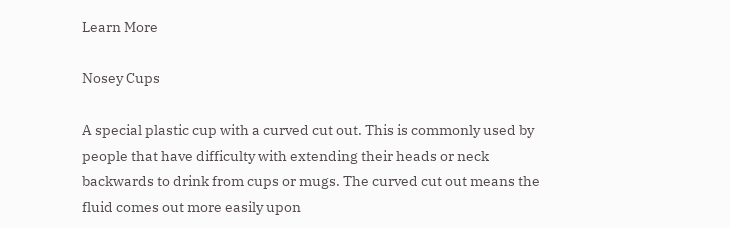Learn More

Nosey Cups

A special plastic cup with a curved cut out. This is commonly used by people that have difficulty with extending their heads or neck backwards to drink from cups or mugs. The curved cut out means the fluid comes out more easily upon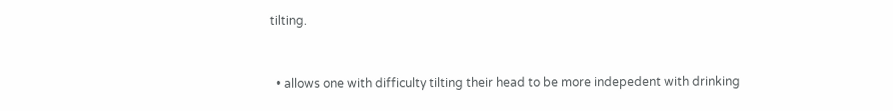tilting.


  • allows one with difficulty tilting their head to be more indepedent with drinking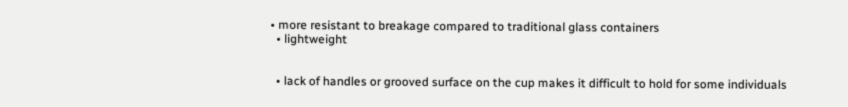• more resistant to breakage compared to traditional glass containers
  • lightweight


  • lack of handles or grooved surface on the cup makes it difficult to hold for some individuals